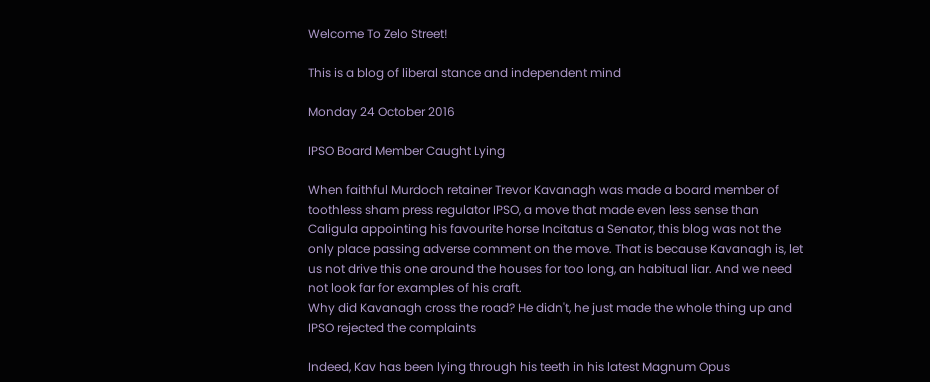Welcome To Zelo Street!

This is a blog of liberal stance and independent mind

Monday 24 October 2016

IPSO Board Member Caught Lying

When faithful Murdoch retainer Trevor Kavanagh was made a board member of toothless sham press regulator IPSO, a move that made even less sense than Caligula appointing his favourite horse Incitatus a Senator, this blog was not the only place passing adverse comment on the move. That is because Kavanagh is, let us not drive this one around the houses for too long, an habitual liar. And we need not look far for examples of his craft.
Why did Kavanagh cross the road? He didn't, he just made the whole thing up and IPSO rejected the complaints

Indeed, Kav has been lying through his teeth in his latest Magnum Opus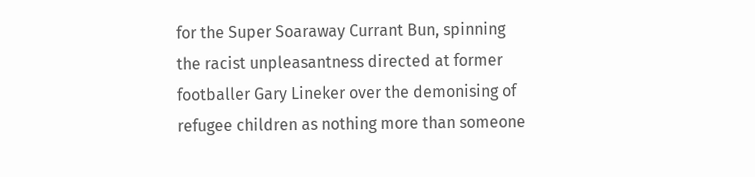for the Super Soaraway Currant Bun, spinning the racist unpleasantness directed at former footballer Gary Lineker over the demonising of refugee children as nothing more than someone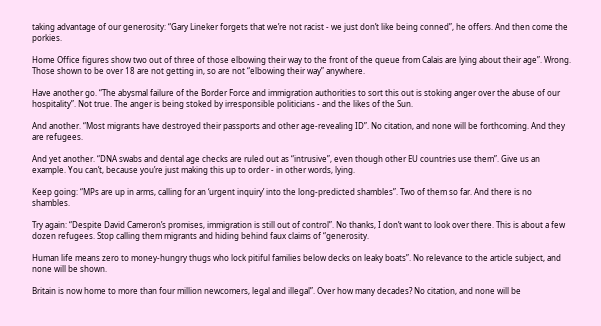taking advantage of our generosity: “Gary Lineker forgets that we’re not racist - we just don’t like being conned”, he offers. And then come the porkies.

Home Office figures show two out of three of those elbowing their way to the front of the queue from Calais are lying about their age”. Wrong. Those shown to be over 18 are not getting in, so are not “elbowing their way” anywhere.

Have another go. “The abysmal failure of the Border Force and immigration authorities to sort this out is stoking anger over the abuse of our hospitality”. Not true. The anger is being stoked by irresponsible politicians - and the likes of the Sun.

And another. “Most migrants have destroyed their passports and other age-revealing ID”. No citation, and none will be forthcoming. And they are refugees.

And yet another. “DNA swabs and dental age checks are ruled out as “intrusive”, even though other EU countries use them”. Give us an example. You can’t, because you’re just making this up to order - in other words, lying.

Keep going: “MPs are up in arms, calling for an ‘urgent inquiry’ into the long-predicted shambles”. Two of them so far. And there is no shambles.

Try again: “Despite David Cameron’s promises, immigration is still out of control”. No thanks, I don’t want to look over there. This is about a few dozen refugees. Stop calling them migrants and hiding behind faux claims of “generosity.

Human life means zero to money-hungry thugs who lock pitiful families below decks on leaky boats”. No relevance to the article subject, and none will be shown.

Britain is now home to more than four million newcomers, legal and illegal”. Over how many decades? No citation, and none will be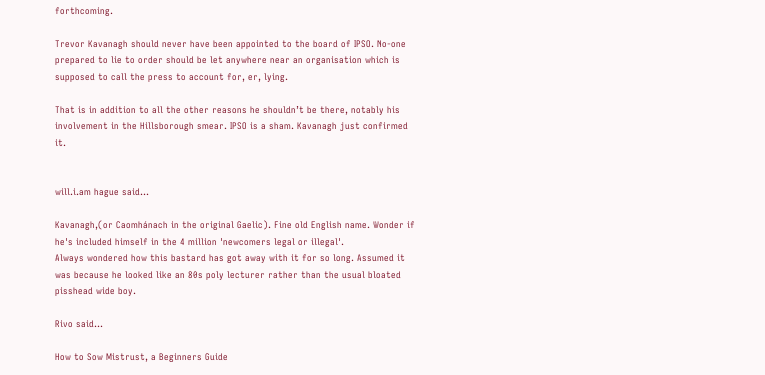forthcoming.

Trevor Kavanagh should never have been appointed to the board of IPSO. No-one prepared to lie to order should be let anywhere near an organisation which is supposed to call the press to account for, er, lying.

That is in addition to all the other reasons he shouldn’t be there, notably his involvement in the Hillsborough smear. IPSO is a sham. Kavanagh just confirmed it.


will.i.am hague said...

Kavanagh,(or Caomhánach in the original Gaelic). Fine old English name. Wonder if he's included himself in the 4 million 'newcomers legal or illegal'.
Always wondered how this bastard has got away with it for so long. Assumed it was because he looked like an 80s poly lecturer rather than the usual bloated pisshead wide boy.

Rivo said...

How to Sow Mistrust, a Beginners Guide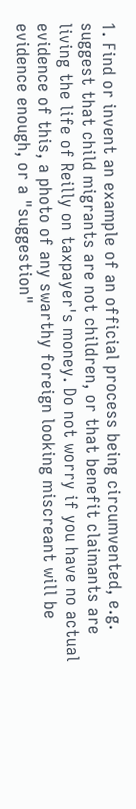1. Find or invent an example of an official process being circumvented, e.g. suggest that child migrants are not children, or that benefit claimants are living the life of Reilly on taxpayer's money. Do not worry if you have no actual evidence of this, a photo of any swarthy foreign looking miscreant will be evidence enough, or a "suggestion"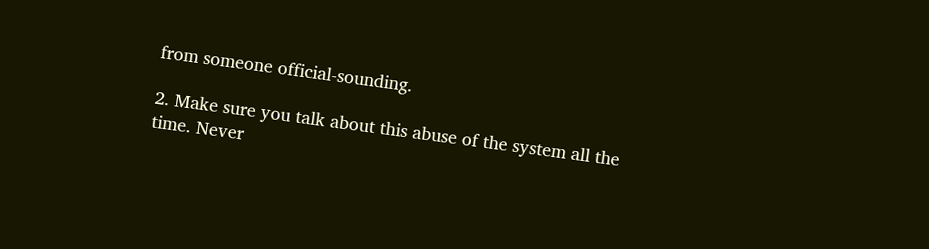from someone official-sounding.

2. Make sure you talk about this abuse of the system all the time. Never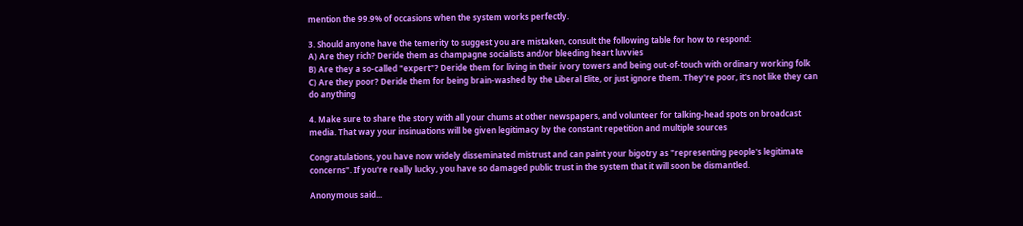mention the 99.9% of occasions when the system works perfectly.

3. Should anyone have the temerity to suggest you are mistaken, consult the following table for how to respond:
A) Are they rich? Deride them as champagne socialists and/or bleeding heart luvvies
B) Are they a so-called "expert"? Deride them for living in their ivory towers and being out-of-touch with ordinary working folk
C) Are they poor? Deride them for being brain-washed by the Liberal Elite, or just ignore them. They're poor, it's not like they can do anything

4. Make sure to share the story with all your chums at other newspapers, and volunteer for talking-head spots on broadcast media. That way your insinuations will be given legitimacy by the constant repetition and multiple sources

Congratulations, you have now widely disseminated mistrust and can paint your bigotry as "representing people's legitimate concerns". If you're really lucky, you have so damaged public trust in the system that it will soon be dismantled.

Anonymous said...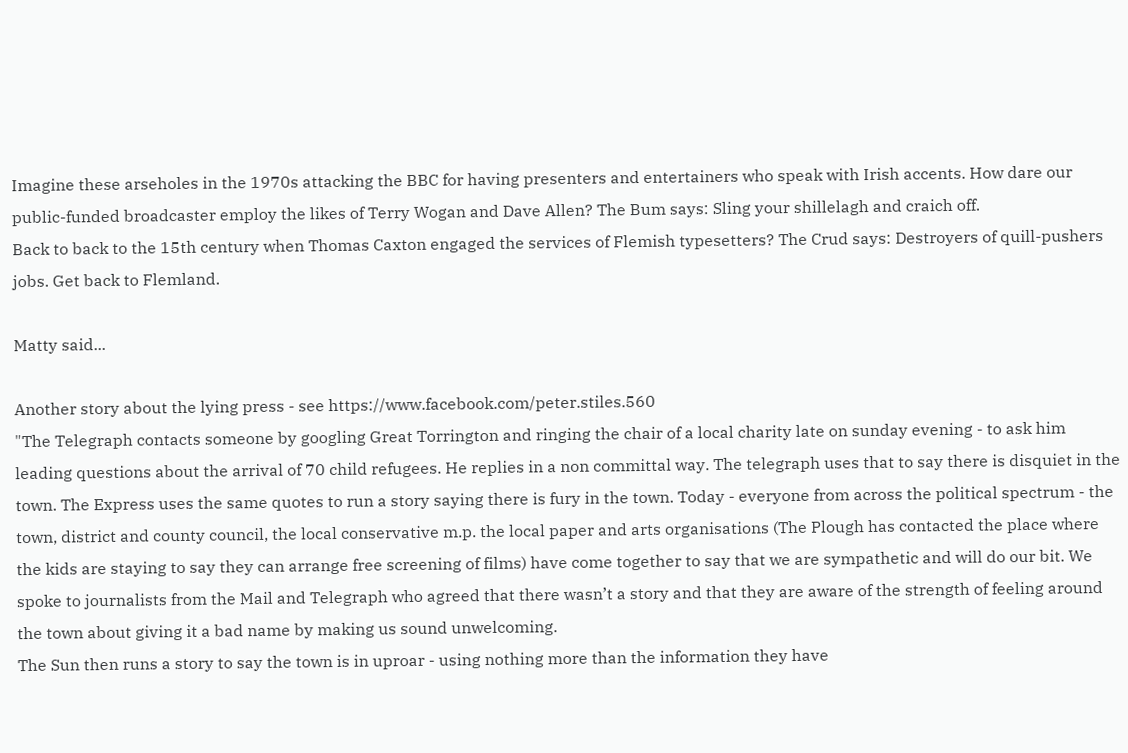Imagine these arseholes in the 1970s attacking the BBC for having presenters and entertainers who speak with Irish accents. How dare our public-funded broadcaster employ the likes of Terry Wogan and Dave Allen? The Bum says: Sling your shillelagh and craich off.
Back to back to the 15th century when Thomas Caxton engaged the services of Flemish typesetters? The Crud says: Destroyers of quill-pushers jobs. Get back to Flemland.

Matty said...

Another story about the lying press - see https://www.facebook.com/peter.stiles.560
"The Telegraph contacts someone by googling Great Torrington and ringing the chair of a local charity late on sunday evening - to ask him leading questions about the arrival of 70 child refugees. He replies in a non committal way. The telegraph uses that to say there is disquiet in the town. The Express uses the same quotes to run a story saying there is fury in the town. Today - everyone from across the political spectrum - the town, district and county council, the local conservative m.p. the local paper and arts organisations (The Plough has contacted the place where the kids are staying to say they can arrange free screening of films) have come together to say that we are sympathetic and will do our bit. We spoke to journalists from the Mail and Telegraph who agreed that there wasn’t a story and that they are aware of the strength of feeling around the town about giving it a bad name by making us sound unwelcoming.
The Sun then runs a story to say the town is in uproar - using nothing more than the information they have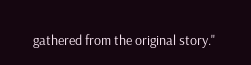gathered from the original story."